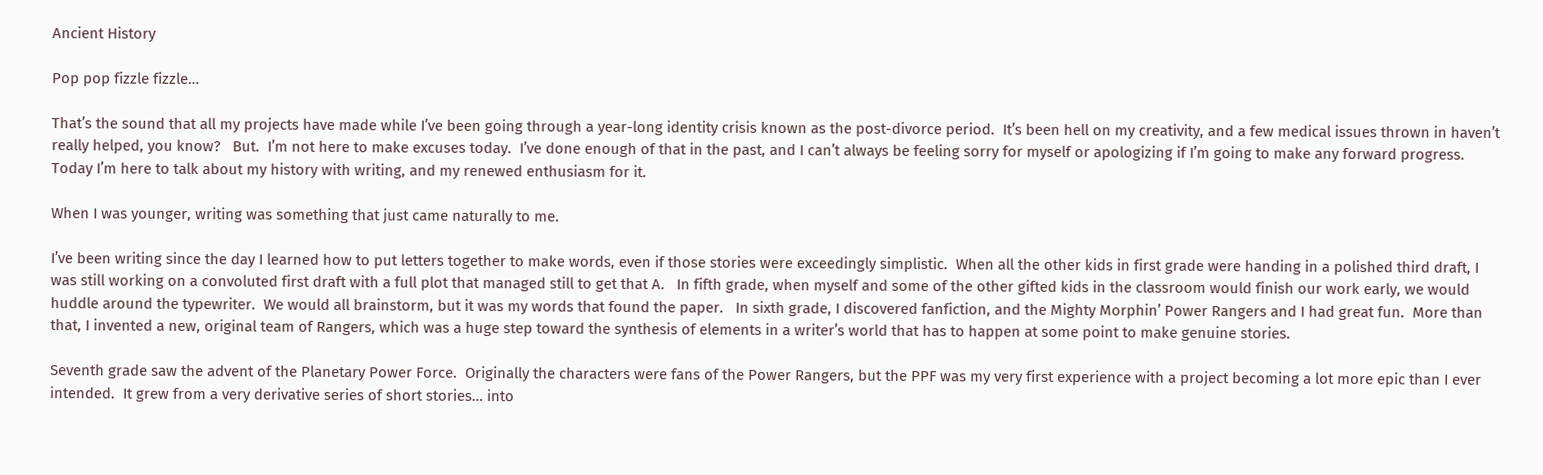Ancient History

Pop pop fizzle fizzle…

That’s the sound that all my projects have made while I’ve been going through a year-long identity crisis known as the post-divorce period.  It’s been hell on my creativity, and a few medical issues thrown in haven’t really helped, you know?   But.  I’m not here to make excuses today.  I’ve done enough of that in the past, and I can’t always be feeling sorry for myself or apologizing if I’m going to make any forward progress.  Today I’m here to talk about my history with writing, and my renewed enthusiasm for it.

When I was younger, writing was something that just came naturally to me.

I’ve been writing since the day I learned how to put letters together to make words, even if those stories were exceedingly simplistic.  When all the other kids in first grade were handing in a polished third draft, I was still working on a convoluted first draft with a full plot that managed still to get that A.   In fifth grade, when myself and some of the other gifted kids in the classroom would finish our work early, we would huddle around the typewriter.  We would all brainstorm, but it was my words that found the paper.   In sixth grade, I discovered fanfiction, and the Mighty Morphin’ Power Rangers and I had great fun.  More than that, I invented a new, original team of Rangers, which was a huge step toward the synthesis of elements in a writer’s world that has to happen at some point to make genuine stories.

Seventh grade saw the advent of the Planetary Power Force.  Originally the characters were fans of the Power Rangers, but the PPF was my very first experience with a project becoming a lot more epic than I ever intended.  It grew from a very derivative series of short stories… into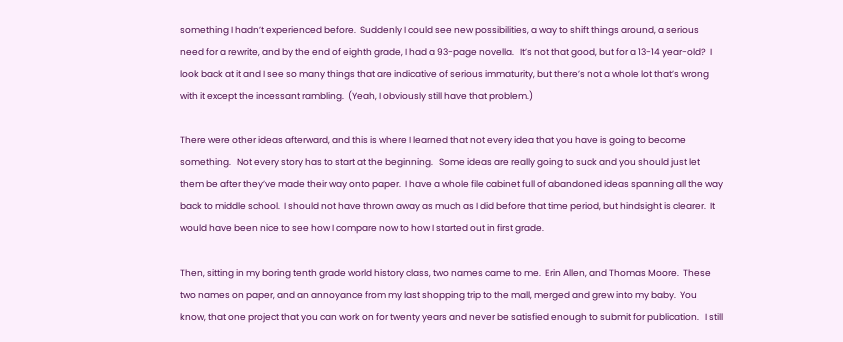something I hadn’t experienced before.  Suddenly I could see new possibilities, a way to shift things around, a serious need for a rewrite, and by the end of eighth grade, I had a 93-page novella.   It’s not that good, but for a 13-14 year-old?  I look back at it and I see so many things that are indicative of serious immaturity, but there’s not a whole lot that’s wrong with it except the incessant rambling.  (Yeah, I obviously still have that problem.)

There were other ideas afterward, and this is where I learned that not every idea that you have is going to become something.   Not every story has to start at the beginning.   Some ideas are really going to suck and you should just let them be after they’ve made their way onto paper.  I have a whole file cabinet full of abandoned ideas spanning all the way back to middle school.  I should not have thrown away as much as I did before that time period, but hindsight is clearer.  It would have been nice to see how I compare now to how I started out in first grade.

Then, sitting in my boring tenth grade world history class, two names came to me.  Erin Allen, and Thomas Moore.  These two names on paper, and an annoyance from my last shopping trip to the mall, merged and grew into my baby.  You know, that one project that you can work on for twenty years and never be satisfied enough to submit for publication.   I still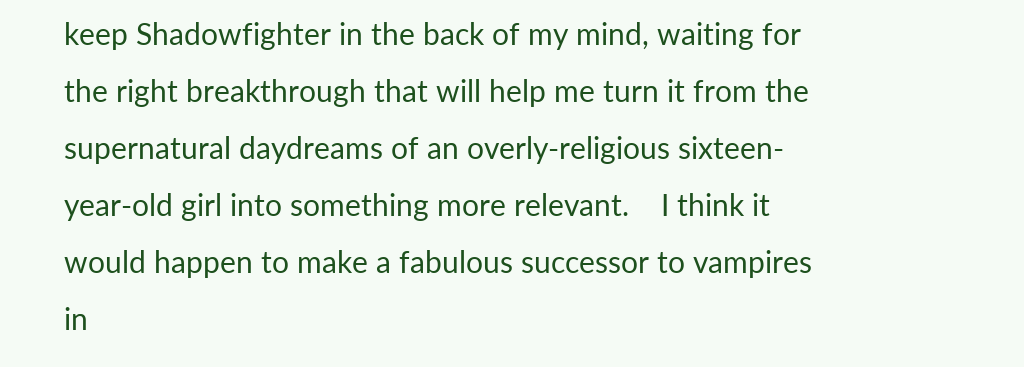keep Shadowfighter in the back of my mind, waiting for the right breakthrough that will help me turn it from the supernatural daydreams of an overly-religious sixteen-year-old girl into something more relevant.    I think it would happen to make a fabulous successor to vampires in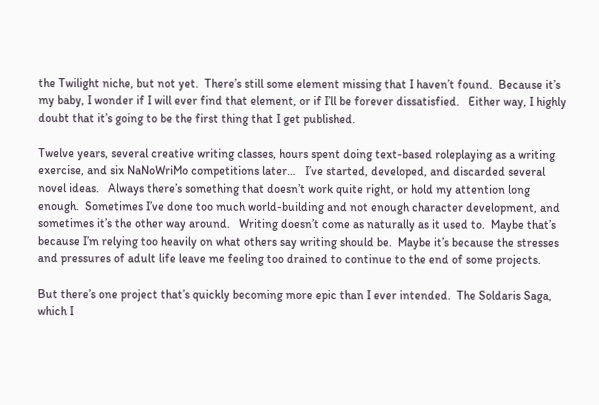the Twilight niche, but not yet.  There’s still some element missing that I haven’t found.  Because it’s my baby, I wonder if I will ever find that element, or if I’ll be forever dissatisfied.   Either way, I highly doubt that it’s going to be the first thing that I get published.

Twelve years, several creative writing classes, hours spent doing text-based roleplaying as a writing exercise, and six NaNoWriMo competitions later…   I’ve started, developed, and discarded several novel ideas.   Always there’s something that doesn’t work quite right, or hold my attention long enough.  Sometimes I’ve done too much world-building and not enough character development, and sometimes it’s the other way around.   Writing doesn’t come as naturally as it used to.  Maybe that’s because I’m relying too heavily on what others say writing should be.  Maybe it’s because the stresses and pressures of adult life leave me feeling too drained to continue to the end of some projects.

But there’s one project that’s quickly becoming more epic than I ever intended.  The Soldaris Saga, which I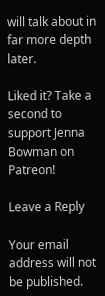will talk about in far more depth later.

Liked it? Take a second to support Jenna Bowman on Patreon!

Leave a Reply

Your email address will not be published.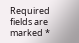Required fields are marked *